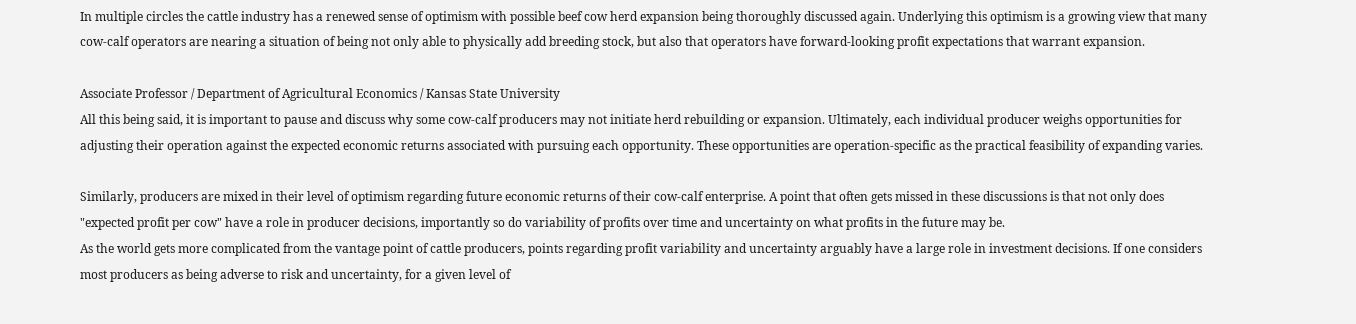In multiple circles the cattle industry has a renewed sense of optimism with possible beef cow herd expansion being thoroughly discussed again. Underlying this optimism is a growing view that many cow-calf operators are nearing a situation of being not only able to physically add breeding stock, but also that operators have forward-looking profit expectations that warrant expansion.

Associate Professor / Department of Agricultural Economics / Kansas State University
All this being said, it is important to pause and discuss why some cow-calf producers may not initiate herd rebuilding or expansion. Ultimately, each individual producer weighs opportunities for adjusting their operation against the expected economic returns associated with pursuing each opportunity. These opportunities are operation-specific as the practical feasibility of expanding varies.

Similarly, producers are mixed in their level of optimism regarding future economic returns of their cow-calf enterprise. A point that often gets missed in these discussions is that not only does "expected profit per cow" have a role in producer decisions, importantly so do variability of profits over time and uncertainty on what profits in the future may be.
As the world gets more complicated from the vantage point of cattle producers, points regarding profit variability and uncertainty arguably have a large role in investment decisions. If one considers most producers as being adverse to risk and uncertainty, for a given level of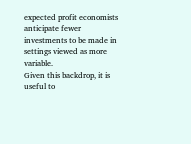expected profit economists anticipate fewer investments to be made in settings viewed as more variable.
Given this backdrop, it is useful to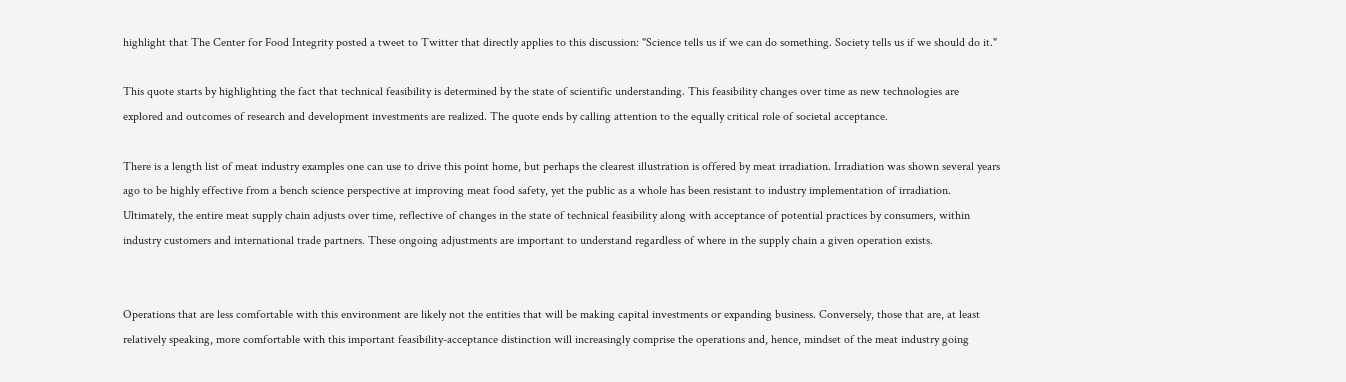highlight that The Center for Food Integrity posted a tweet to Twitter that directly applies to this discussion: "Science tells us if we can do something. Society tells us if we should do it."

This quote starts by highlighting the fact that technical feasibility is determined by the state of scientific understanding. This feasibility changes over time as new technologies are explored and outcomes of research and development investments are realized. The quote ends by calling attention to the equally critical role of societal acceptance.

There is a length list of meat industry examples one can use to drive this point home, but perhaps the clearest illustration is offered by meat irradiation. Irradiation was shown several years ago to be highly effective from a bench science perspective at improving meat food safety, yet the public as a whole has been resistant to industry implementation of irradiation.
Ultimately, the entire meat supply chain adjusts over time, reflective of changes in the state of technical feasibility along with acceptance of potential practices by consumers, within industry customers and international trade partners. These ongoing adjustments are important to understand regardless of where in the supply chain a given operation exists.


Operations that are less comfortable with this environment are likely not the entities that will be making capital investments or expanding business. Conversely, those that are, at least relatively speaking, more comfortable with this important feasibility-acceptance distinction will increasingly comprise the operations and, hence, mindset of the meat industry going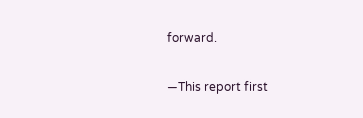forward.

—This report first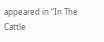appeared in “In The Cattle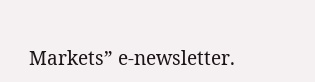Markets” e-newsletter.